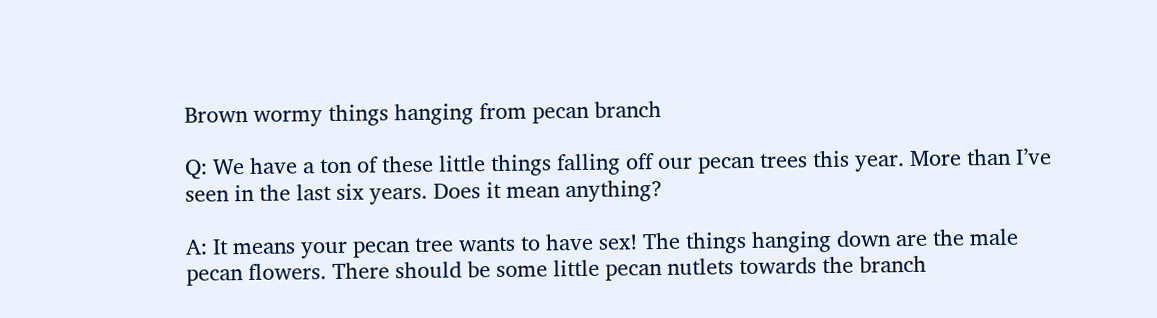Brown wormy things hanging from pecan branch

Q: We have a ton of these little things falling off our pecan trees this year. More than I’ve seen in the last six years. Does it mean anything?

A: It means your pecan tree wants to have sex! The things hanging down are the male pecan flowers. There should be some little pecan nutlets towards the branch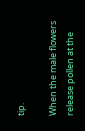tip.

When the male flowers release pollen at the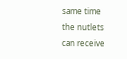same time the nutlets can receive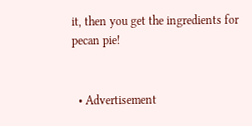it, then you get the ingredients for pecan pie!


  • Advertisement